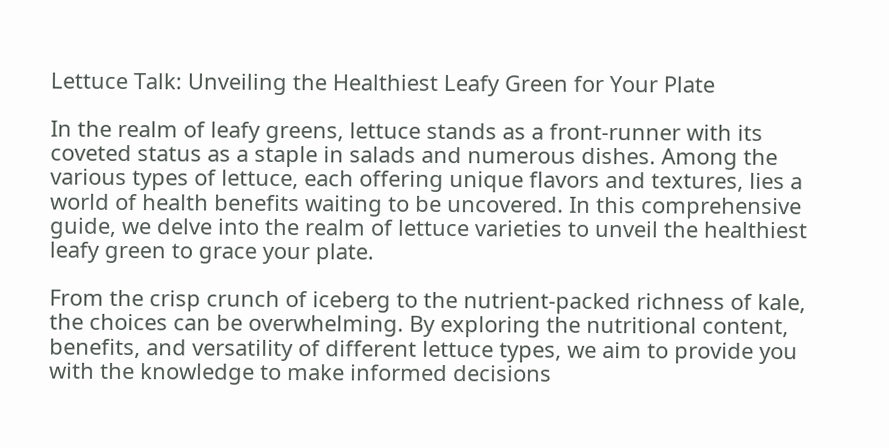Lettuce Talk: Unveiling the Healthiest Leafy Green for Your Plate

In the realm of leafy greens, lettuce stands as a front-runner with its coveted status as a staple in salads and numerous dishes. Among the various types of lettuce, each offering unique flavors and textures, lies a world of health benefits waiting to be uncovered. In this comprehensive guide, we delve into the realm of lettuce varieties to unveil the healthiest leafy green to grace your plate.

From the crisp crunch of iceberg to the nutrient-packed richness of kale, the choices can be overwhelming. By exploring the nutritional content, benefits, and versatility of different lettuce types, we aim to provide you with the knowledge to make informed decisions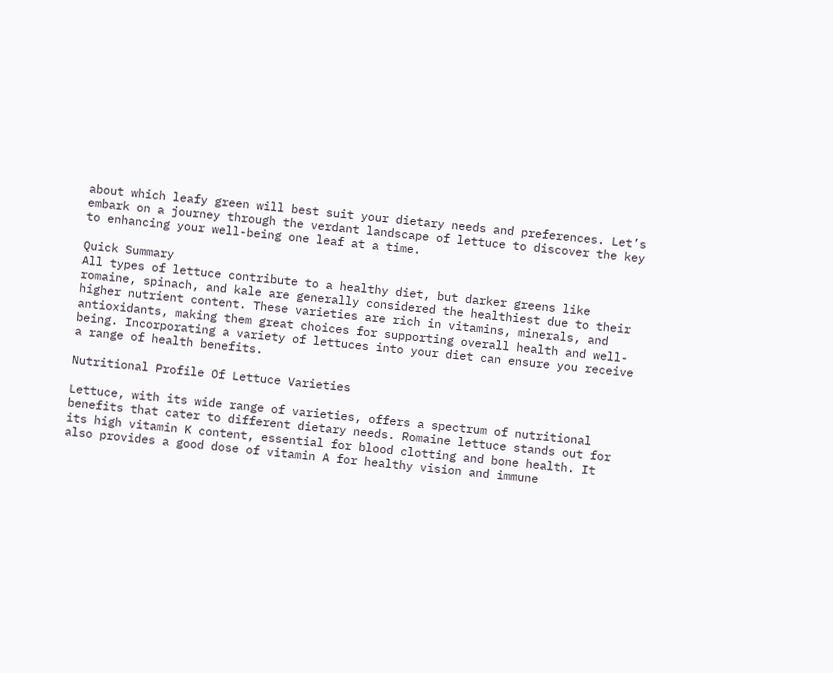about which leafy green will best suit your dietary needs and preferences. Let’s embark on a journey through the verdant landscape of lettuce to discover the key to enhancing your well-being one leaf at a time.

Quick Summary
All types of lettuce contribute to a healthy diet, but darker greens like romaine, spinach, and kale are generally considered the healthiest due to their higher nutrient content. These varieties are rich in vitamins, minerals, and antioxidants, making them great choices for supporting overall health and well-being. Incorporating a variety of lettuces into your diet can ensure you receive a range of health benefits.

Nutritional Profile Of Lettuce Varieties

Lettuce, with its wide range of varieties, offers a spectrum of nutritional benefits that cater to different dietary needs. Romaine lettuce stands out for its high vitamin K content, essential for blood clotting and bone health. It also provides a good dose of vitamin A for healthy vision and immune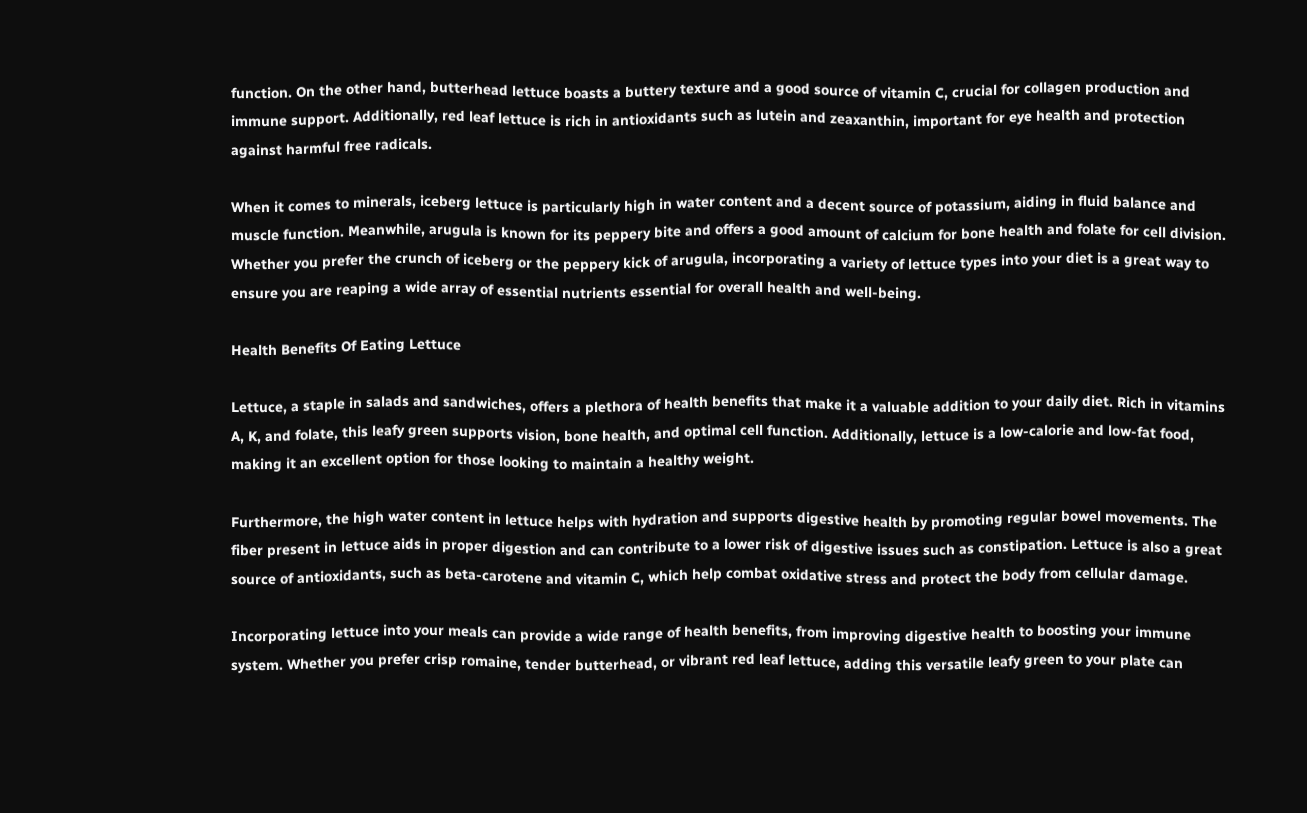function. On the other hand, butterhead lettuce boasts a buttery texture and a good source of vitamin C, crucial for collagen production and immune support. Additionally, red leaf lettuce is rich in antioxidants such as lutein and zeaxanthin, important for eye health and protection against harmful free radicals.

When it comes to minerals, iceberg lettuce is particularly high in water content and a decent source of potassium, aiding in fluid balance and muscle function. Meanwhile, arugula is known for its peppery bite and offers a good amount of calcium for bone health and folate for cell division. Whether you prefer the crunch of iceberg or the peppery kick of arugula, incorporating a variety of lettuce types into your diet is a great way to ensure you are reaping a wide array of essential nutrients essential for overall health and well-being.

Health Benefits Of Eating Lettuce

Lettuce, a staple in salads and sandwiches, offers a plethora of health benefits that make it a valuable addition to your daily diet. Rich in vitamins A, K, and folate, this leafy green supports vision, bone health, and optimal cell function. Additionally, lettuce is a low-calorie and low-fat food, making it an excellent option for those looking to maintain a healthy weight.

Furthermore, the high water content in lettuce helps with hydration and supports digestive health by promoting regular bowel movements. The fiber present in lettuce aids in proper digestion and can contribute to a lower risk of digestive issues such as constipation. Lettuce is also a great source of antioxidants, such as beta-carotene and vitamin C, which help combat oxidative stress and protect the body from cellular damage.

Incorporating lettuce into your meals can provide a wide range of health benefits, from improving digestive health to boosting your immune system. Whether you prefer crisp romaine, tender butterhead, or vibrant red leaf lettuce, adding this versatile leafy green to your plate can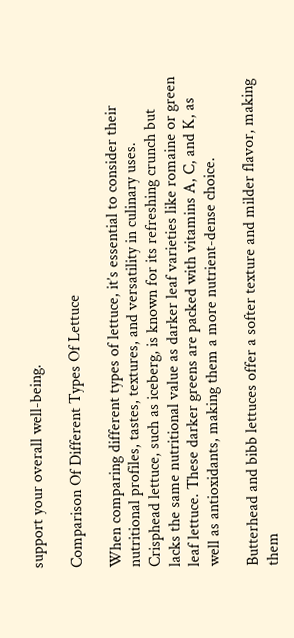support your overall well-being.

Comparison Of Different Types Of Lettuce

When comparing different types of lettuce, it’s essential to consider their nutritional profiles, tastes, textures, and versatility in culinary uses. Crisphead lettuce, such as iceberg, is known for its refreshing crunch but lacks the same nutritional value as darker leaf varieties like romaine or green leaf lettuce. These darker greens are packed with vitamins A, C, and K, as well as antioxidants, making them a more nutrient-dense choice.

Butterhead and bibb lettuces offer a softer texture and milder flavor, making them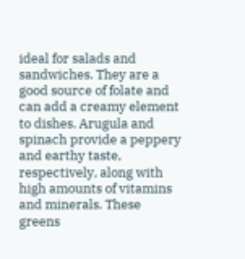ideal for salads and sandwiches. They are a good source of folate and can add a creamy element to dishes. Arugula and spinach provide a peppery and earthy taste, respectively, along with high amounts of vitamins and minerals. These greens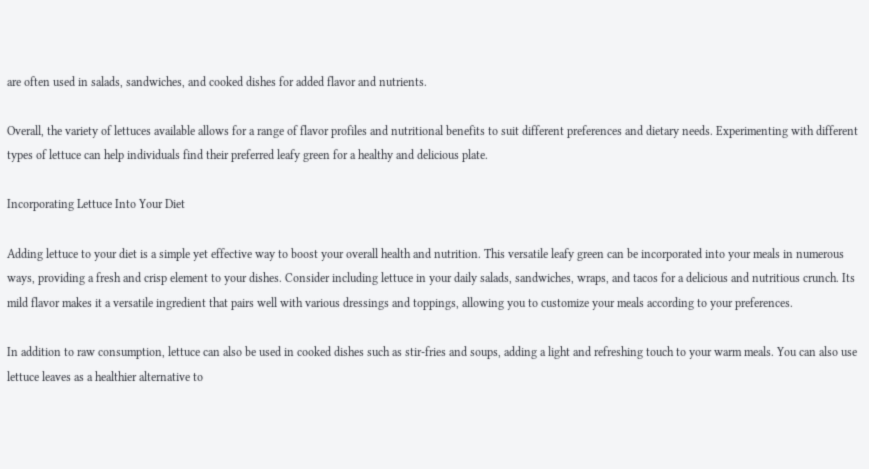are often used in salads, sandwiches, and cooked dishes for added flavor and nutrients.

Overall, the variety of lettuces available allows for a range of flavor profiles and nutritional benefits to suit different preferences and dietary needs. Experimenting with different types of lettuce can help individuals find their preferred leafy green for a healthy and delicious plate.

Incorporating Lettuce Into Your Diet

Adding lettuce to your diet is a simple yet effective way to boost your overall health and nutrition. This versatile leafy green can be incorporated into your meals in numerous ways, providing a fresh and crisp element to your dishes. Consider including lettuce in your daily salads, sandwiches, wraps, and tacos for a delicious and nutritious crunch. Its mild flavor makes it a versatile ingredient that pairs well with various dressings and toppings, allowing you to customize your meals according to your preferences.

In addition to raw consumption, lettuce can also be used in cooked dishes such as stir-fries and soups, adding a light and refreshing touch to your warm meals. You can also use lettuce leaves as a healthier alternative to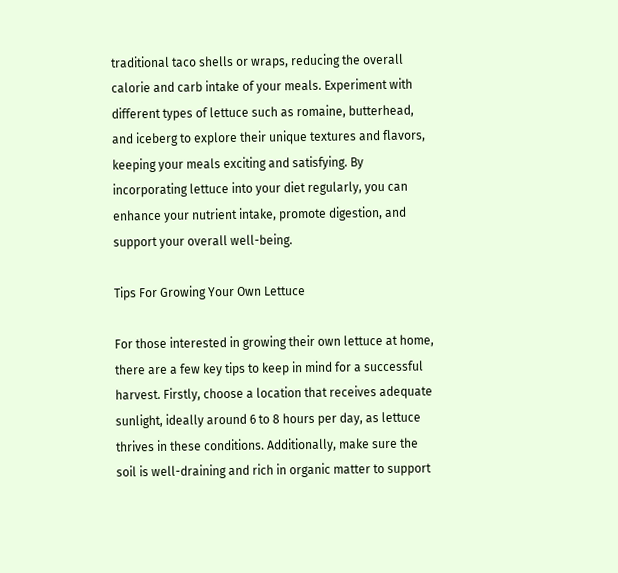traditional taco shells or wraps, reducing the overall calorie and carb intake of your meals. Experiment with different types of lettuce such as romaine, butterhead, and iceberg to explore their unique textures and flavors, keeping your meals exciting and satisfying. By incorporating lettuce into your diet regularly, you can enhance your nutrient intake, promote digestion, and support your overall well-being.

Tips For Growing Your Own Lettuce

For those interested in growing their own lettuce at home, there are a few key tips to keep in mind for a successful harvest. Firstly, choose a location that receives adequate sunlight, ideally around 6 to 8 hours per day, as lettuce thrives in these conditions. Additionally, make sure the soil is well-draining and rich in organic matter to support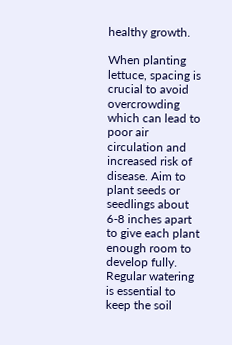healthy growth.

When planting lettuce, spacing is crucial to avoid overcrowding which can lead to poor air circulation and increased risk of disease. Aim to plant seeds or seedlings about 6-8 inches apart to give each plant enough room to develop fully. Regular watering is essential to keep the soil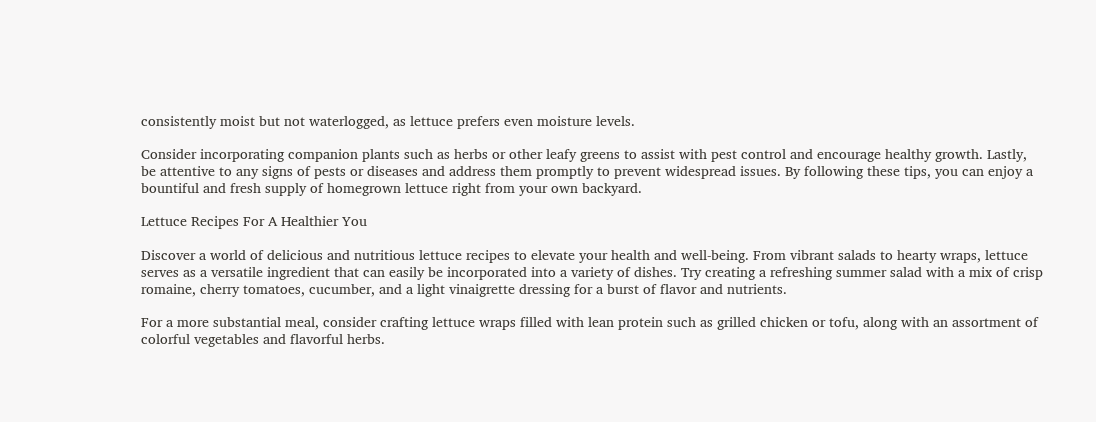consistently moist but not waterlogged, as lettuce prefers even moisture levels.

Consider incorporating companion plants such as herbs or other leafy greens to assist with pest control and encourage healthy growth. Lastly, be attentive to any signs of pests or diseases and address them promptly to prevent widespread issues. By following these tips, you can enjoy a bountiful and fresh supply of homegrown lettuce right from your own backyard.

Lettuce Recipes For A Healthier You

Discover a world of delicious and nutritious lettuce recipes to elevate your health and well-being. From vibrant salads to hearty wraps, lettuce serves as a versatile ingredient that can easily be incorporated into a variety of dishes. Try creating a refreshing summer salad with a mix of crisp romaine, cherry tomatoes, cucumber, and a light vinaigrette dressing for a burst of flavor and nutrients.

For a more substantial meal, consider crafting lettuce wraps filled with lean protein such as grilled chicken or tofu, along with an assortment of colorful vegetables and flavorful herbs.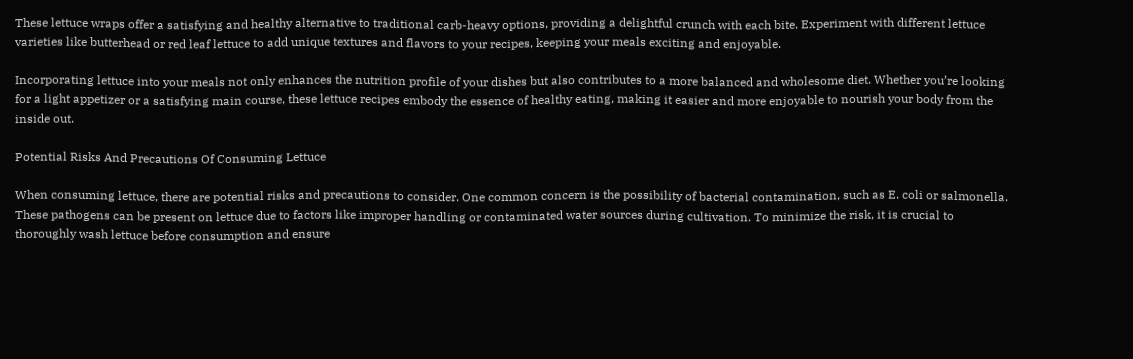These lettuce wraps offer a satisfying and healthy alternative to traditional carb-heavy options, providing a delightful crunch with each bite. Experiment with different lettuce varieties like butterhead or red leaf lettuce to add unique textures and flavors to your recipes, keeping your meals exciting and enjoyable.

Incorporating lettuce into your meals not only enhances the nutrition profile of your dishes but also contributes to a more balanced and wholesome diet. Whether you’re looking for a light appetizer or a satisfying main course, these lettuce recipes embody the essence of healthy eating, making it easier and more enjoyable to nourish your body from the inside out.

Potential Risks And Precautions Of Consuming Lettuce

When consuming lettuce, there are potential risks and precautions to consider. One common concern is the possibility of bacterial contamination, such as E. coli or salmonella. These pathogens can be present on lettuce due to factors like improper handling or contaminated water sources during cultivation. To minimize the risk, it is crucial to thoroughly wash lettuce before consumption and ensure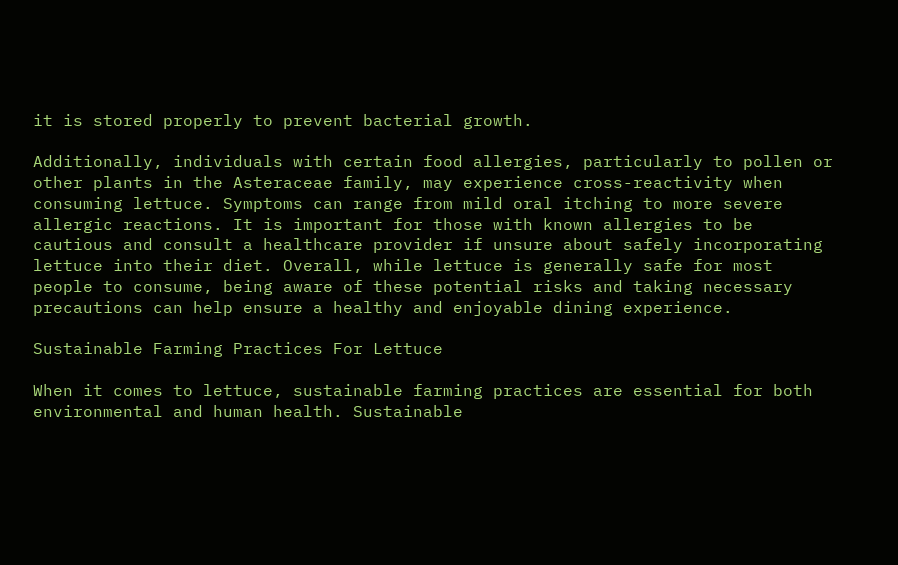it is stored properly to prevent bacterial growth.

Additionally, individuals with certain food allergies, particularly to pollen or other plants in the Asteraceae family, may experience cross-reactivity when consuming lettuce. Symptoms can range from mild oral itching to more severe allergic reactions. It is important for those with known allergies to be cautious and consult a healthcare provider if unsure about safely incorporating lettuce into their diet. Overall, while lettuce is generally safe for most people to consume, being aware of these potential risks and taking necessary precautions can help ensure a healthy and enjoyable dining experience.

Sustainable Farming Practices For Lettuce

When it comes to lettuce, sustainable farming practices are essential for both environmental and human health. Sustainable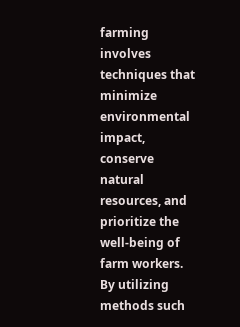farming involves techniques that minimize environmental impact, conserve natural resources, and prioritize the well-being of farm workers. By utilizing methods such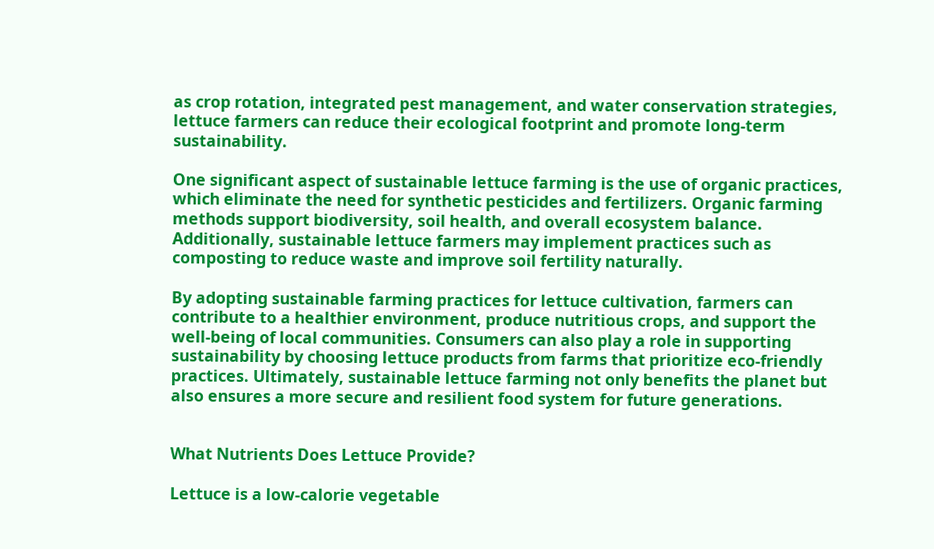as crop rotation, integrated pest management, and water conservation strategies, lettuce farmers can reduce their ecological footprint and promote long-term sustainability.

One significant aspect of sustainable lettuce farming is the use of organic practices, which eliminate the need for synthetic pesticides and fertilizers. Organic farming methods support biodiversity, soil health, and overall ecosystem balance. Additionally, sustainable lettuce farmers may implement practices such as composting to reduce waste and improve soil fertility naturally.

By adopting sustainable farming practices for lettuce cultivation, farmers can contribute to a healthier environment, produce nutritious crops, and support the well-being of local communities. Consumers can also play a role in supporting sustainability by choosing lettuce products from farms that prioritize eco-friendly practices. Ultimately, sustainable lettuce farming not only benefits the planet but also ensures a more secure and resilient food system for future generations.


What Nutrients Does Lettuce Provide?

Lettuce is a low-calorie vegetable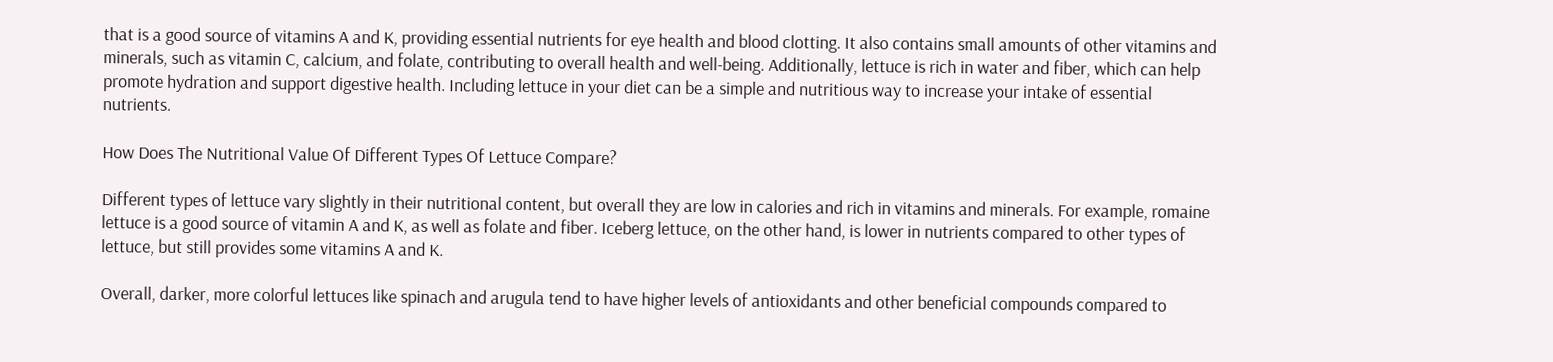that is a good source of vitamins A and K, providing essential nutrients for eye health and blood clotting. It also contains small amounts of other vitamins and minerals, such as vitamin C, calcium, and folate, contributing to overall health and well-being. Additionally, lettuce is rich in water and fiber, which can help promote hydration and support digestive health. Including lettuce in your diet can be a simple and nutritious way to increase your intake of essential nutrients.

How Does The Nutritional Value Of Different Types Of Lettuce Compare?

Different types of lettuce vary slightly in their nutritional content, but overall they are low in calories and rich in vitamins and minerals. For example, romaine lettuce is a good source of vitamin A and K, as well as folate and fiber. Iceberg lettuce, on the other hand, is lower in nutrients compared to other types of lettuce, but still provides some vitamins A and K.

Overall, darker, more colorful lettuces like spinach and arugula tend to have higher levels of antioxidants and other beneficial compounds compared to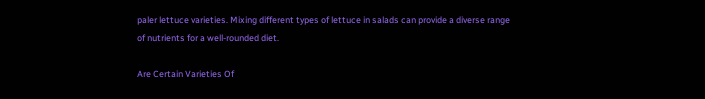paler lettuce varieties. Mixing different types of lettuce in salads can provide a diverse range of nutrients for a well-rounded diet.

Are Certain Varieties Of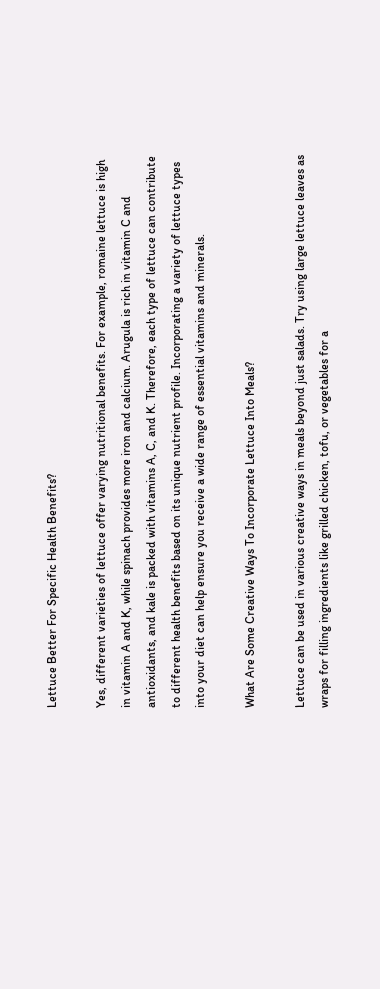Lettuce Better For Specific Health Benefits?

Yes, different varieties of lettuce offer varying nutritional benefits. For example, romaine lettuce is high in vitamin A and K, while spinach provides more iron and calcium. Arugula is rich in vitamin C and antioxidants, and kale is packed with vitamins A, C, and K. Therefore, each type of lettuce can contribute to different health benefits based on its unique nutrient profile. Incorporating a variety of lettuce types into your diet can help ensure you receive a wide range of essential vitamins and minerals.

What Are Some Creative Ways To Incorporate Lettuce Into Meals?

Lettuce can be used in various creative ways in meals beyond just salads. Try using large lettuce leaves as wraps for filling ingredients like grilled chicken, tofu, or vegetables for a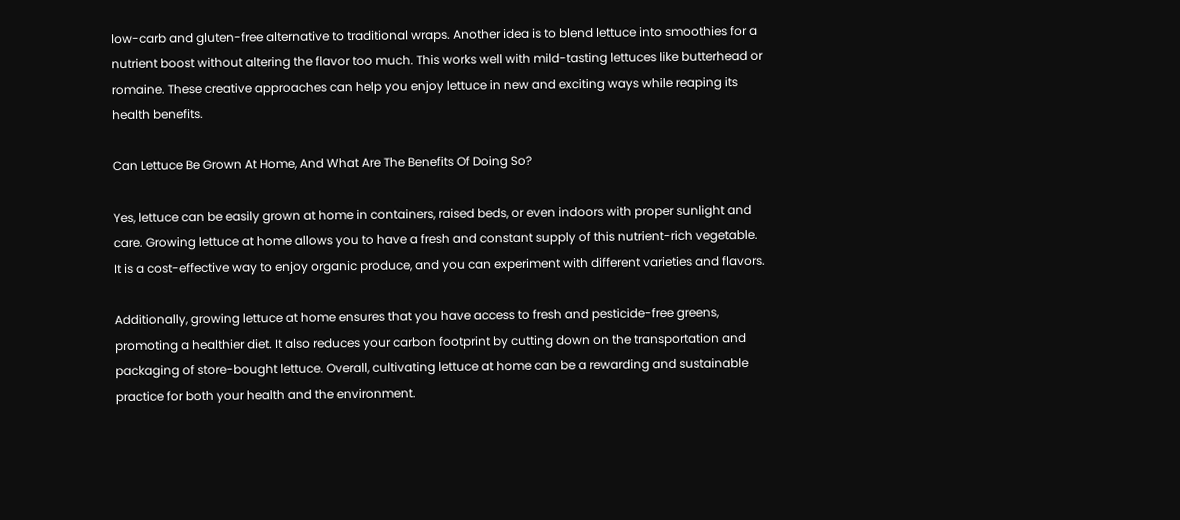low-carb and gluten-free alternative to traditional wraps. Another idea is to blend lettuce into smoothies for a nutrient boost without altering the flavor too much. This works well with mild-tasting lettuces like butterhead or romaine. These creative approaches can help you enjoy lettuce in new and exciting ways while reaping its health benefits.

Can Lettuce Be Grown At Home, And What Are The Benefits Of Doing So?

Yes, lettuce can be easily grown at home in containers, raised beds, or even indoors with proper sunlight and care. Growing lettuce at home allows you to have a fresh and constant supply of this nutrient-rich vegetable. It is a cost-effective way to enjoy organic produce, and you can experiment with different varieties and flavors.

Additionally, growing lettuce at home ensures that you have access to fresh and pesticide-free greens, promoting a healthier diet. It also reduces your carbon footprint by cutting down on the transportation and packaging of store-bought lettuce. Overall, cultivating lettuce at home can be a rewarding and sustainable practice for both your health and the environment.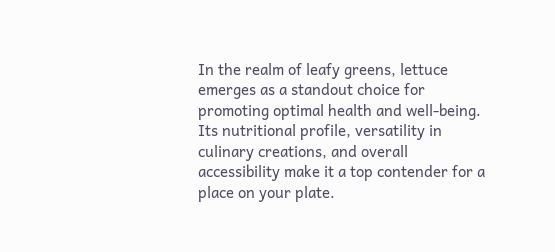In the realm of leafy greens, lettuce emerges as a standout choice for promoting optimal health and well-being. Its nutritional profile, versatility in culinary creations, and overall accessibility make it a top contender for a place on your plate.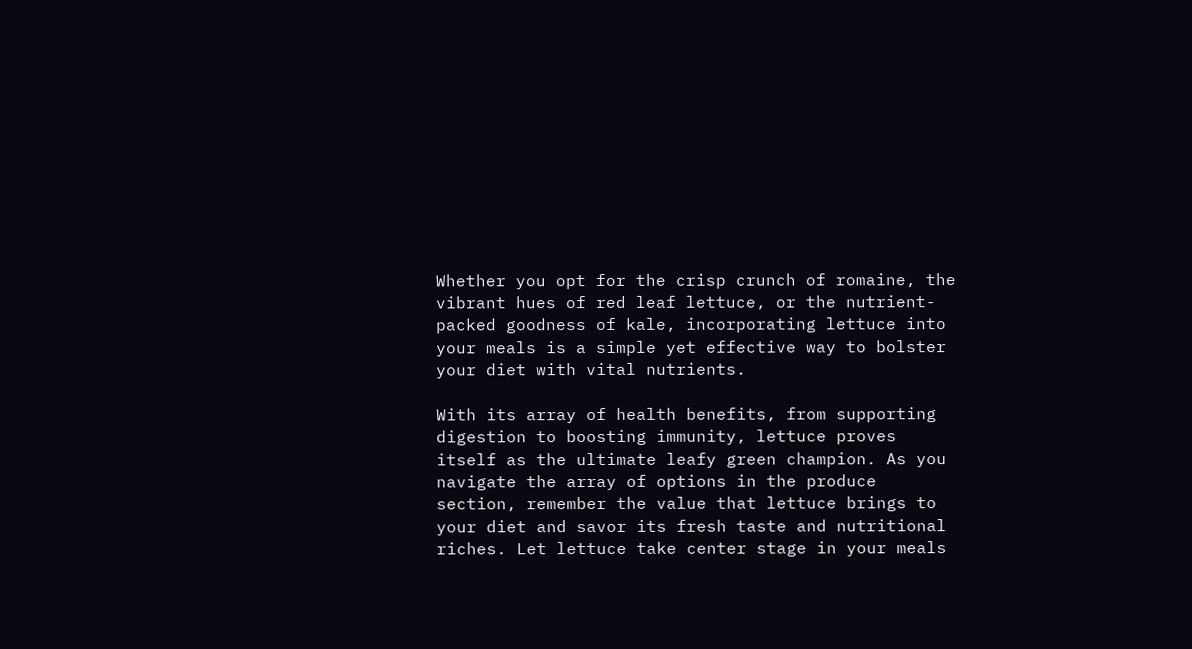Whether you opt for the crisp crunch of romaine, the vibrant hues of red leaf lettuce, or the nutrient-packed goodness of kale, incorporating lettuce into your meals is a simple yet effective way to bolster your diet with vital nutrients.

With its array of health benefits, from supporting digestion to boosting immunity, lettuce proves itself as the ultimate leafy green champion. As you navigate the array of options in the produce section, remember the value that lettuce brings to your diet and savor its fresh taste and nutritional riches. Let lettuce take center stage in your meals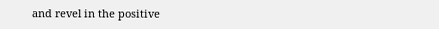and revel in the positive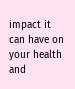impact it can have on your health and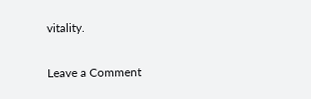vitality.

Leave a Comment